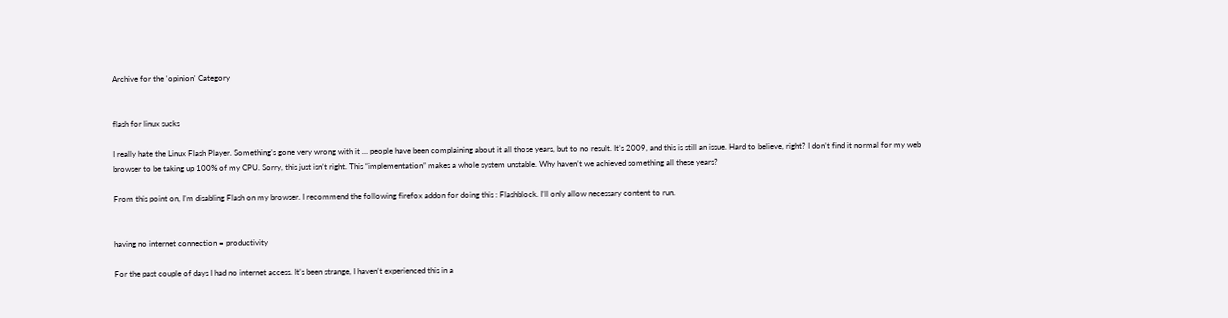Archive for the 'opinion' Category


flash for linux sucks

I really hate the Linux Flash Player. Something’s gone very wrong with it … people have been complaining about it all those years, but to no result. It’s 2009, and this is still an issue. Hard to believe, right? I don’t find it normal for my web browser to be taking up 100% of my CPU. Sorry, this just isn’t right. This “implementation” makes a whole system unstable. Why haven’t we achieved something all these years?

From this point on, I’m disabling Flash on my browser. I recommend the following firefox addon for doing this : Flashblock. I’ll only allow necessary content to run.


having no internet connection = productivity

For the past couple of days I had no internet access. It’s been strange, I haven’t experienced this in a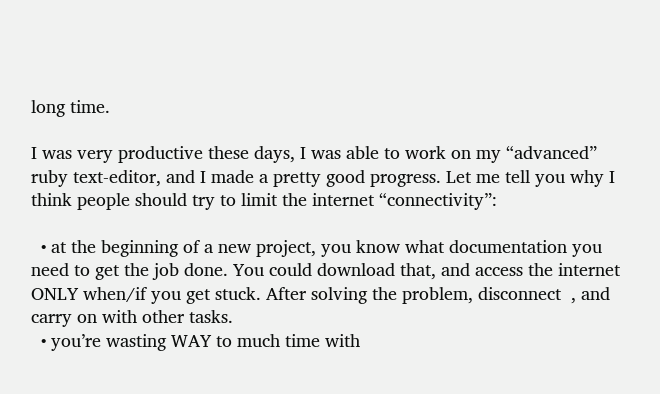long time.

I was very productive these days, I was able to work on my “advanced” ruby text-editor, and I made a pretty good progress. Let me tell you why I think people should try to limit the internet “connectivity”:

  • at the beginning of a new project, you know what documentation you need to get the job done. You could download that, and access the internet ONLY when/if you get stuck. After solving the problem, disconnect  , and carry on with other tasks.
  • you’re wasting WAY to much time with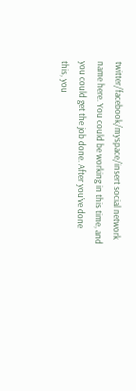twitter/facebook/myspace/insert social network name here. You could be working in this time, and you could get the job done. After you’ve done this, you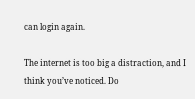can login again.

The internet is too big a distraction, and I think you’ve noticed. Do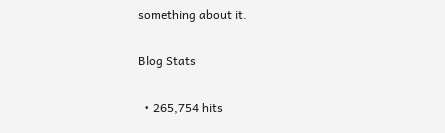something about it.

Blog Stats

  • 265,754 hits